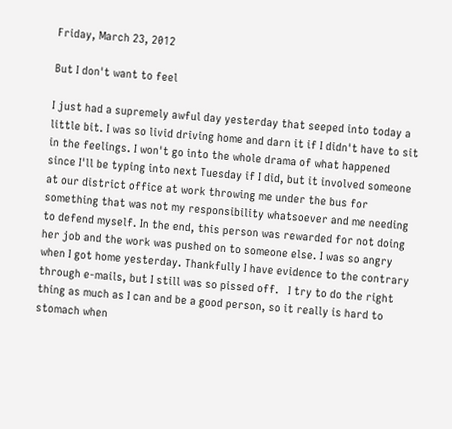Friday, March 23, 2012

But I don't want to feel

I just had a supremely awful day yesterday that seeped into today a little bit. I was so livid driving home and darn it if I didn't have to sit in the feelings. I won't go into the whole drama of what happened since I'll be typing into next Tuesday if I did, but it involved someone at our district office at work throwing me under the bus for something that was not my responsibility whatsoever and me needing to defend myself. In the end, this person was rewarded for not doing her job and the work was pushed on to someone else. I was so angry when I got home yesterday. Thankfully I have evidence to the contrary through e-mails, but I still was so pissed off.   I try to do the right thing as much as I can and be a good person, so it really is hard to stomach when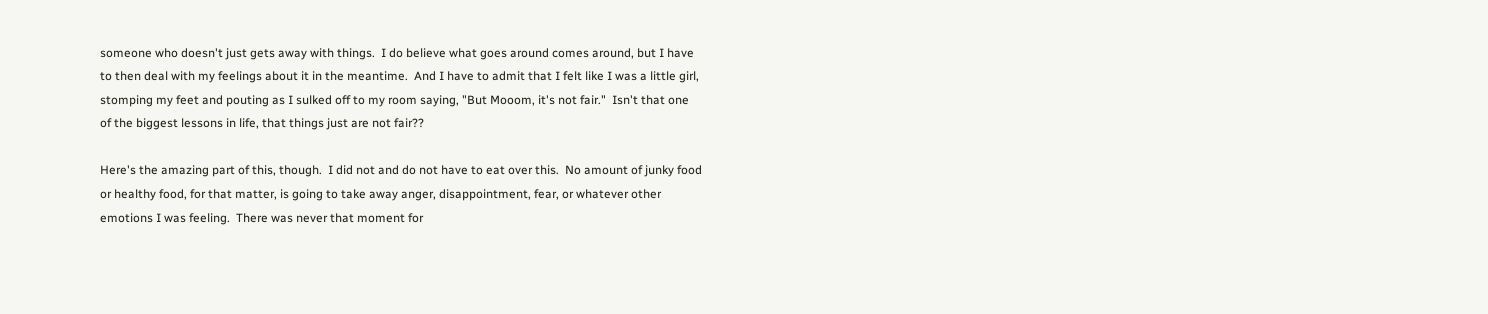someone who doesn't just gets away with things.  I do believe what goes around comes around, but I have to then deal with my feelings about it in the meantime.  And I have to admit that I felt like I was a little girl, stomping my feet and pouting as I sulked off to my room saying, "But Mooom, it's not fair."  Isn't that one of the biggest lessons in life, that things just are not fair??

Here's the amazing part of this, though.  I did not and do not have to eat over this.  No amount of junky food or healthy food, for that matter, is going to take away anger, disappointment, fear, or whatever other emotions I was feeling.  There was never that moment for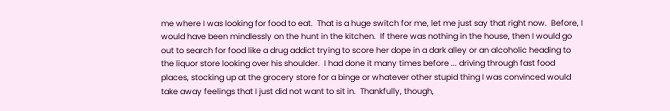me where I was looking for food to eat.  That is a huge switch for me, let me just say that right now.  Before, I would have been mindlessly on the hunt in the kitchen.  If there was nothing in the house, then I would go out to search for food like a drug addict trying to score her dope in a dark alley or an alcoholic heading to the liquor store looking over his shoulder.  I had done it many times before ... driving through fast food places, stocking up at the grocery store for a binge or whatever other stupid thing I was convinced would take away feelings that I just did not want to sit in.  Thankfully, though,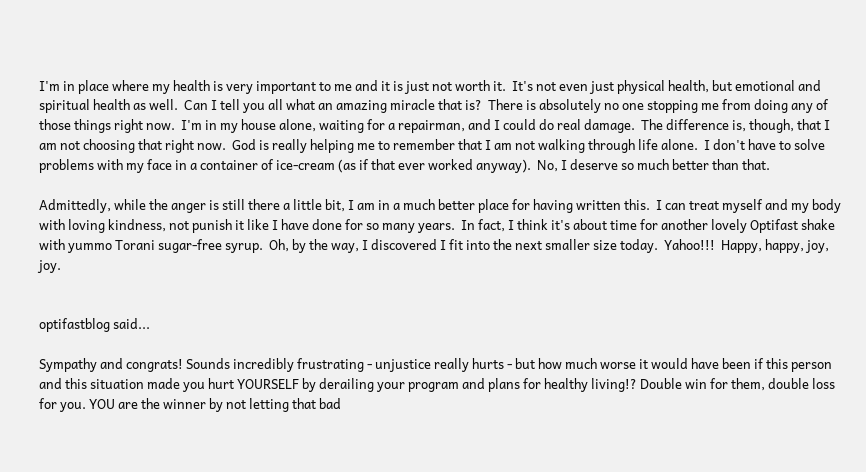I'm in place where my health is very important to me and it is just not worth it.  It's not even just physical health, but emotional and spiritual health as well.  Can I tell you all what an amazing miracle that is?  There is absolutely no one stopping me from doing any of those things right now.  I'm in my house alone, waiting for a repairman, and I could do real damage.  The difference is, though, that I am not choosing that right now.  God is really helping me to remember that I am not walking through life alone.  I don't have to solve problems with my face in a container of ice-cream (as if that ever worked anyway).  No, I deserve so much better than that.

Admittedly, while the anger is still there a little bit, I am in a much better place for having written this.  I can treat myself and my body with loving kindness, not punish it like I have done for so many years.  In fact, I think it's about time for another lovely Optifast shake with yummo Torani sugar-free syrup.  Oh, by the way, I discovered I fit into the next smaller size today.  Yahoo!!!  Happy, happy, joy, joy.


optifastblog said...

Sympathy and congrats! Sounds incredibly frustrating - unjustice really hurts - but how much worse it would have been if this person and this situation made you hurt YOURSELF by derailing your program and plans for healthy living!? Double win for them, double loss for you. YOU are the winner by not letting that bad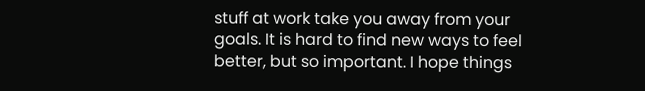stuff at work take you away from your goals. It is hard to find new ways to feel better, but so important. I hope things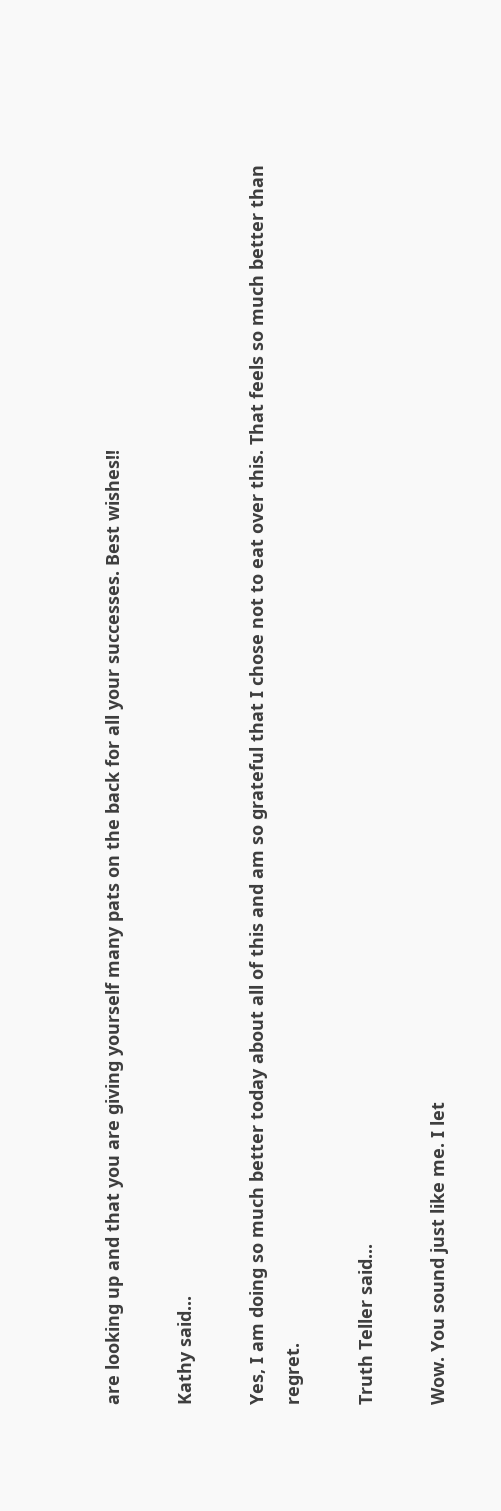are looking up and that you are giving yourself many pats on the back for all your successes. Best wishes!!

Kathy said...

Yes, I am doing so much better today about all of this and am so grateful that I chose not to eat over this. That feels so much better than regret.

Truth Teller said...

Wow. You sound just like me. I let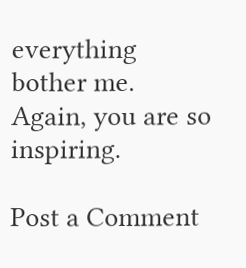everything bother me. Again, you are so inspiring.

Post a Comment